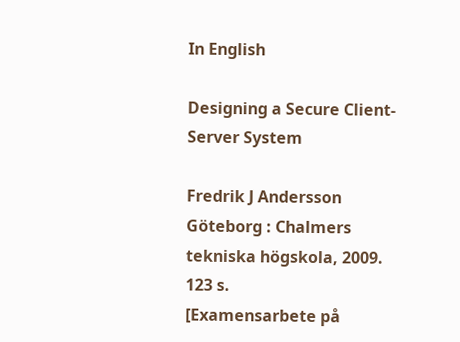In English

Designing a Secure Client-Server System

Fredrik J Andersson
Göteborg : Chalmers tekniska högskola, 2009. 123 s.
[Examensarbete på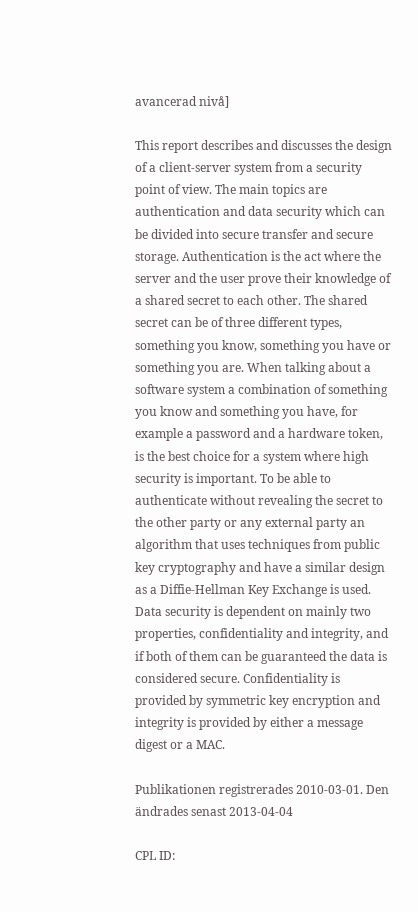avancerad nivå]

This report describes and discusses the design of a client-server system from a security point of view. The main topics are authentication and data security which can be divided into secure transfer and secure storage. Authentication is the act where the server and the user prove their knowledge of a shared secret to each other. The shared secret can be of three different types, something you know, something you have or something you are. When talking about a software system a combination of something you know and something you have, for example a password and a hardware token, is the best choice for a system where high security is important. To be able to authenticate without revealing the secret to the other party or any external party an algorithm that uses techniques from public key cryptography and have a similar design as a Diffie-Hellman Key Exchange is used. Data security is dependent on mainly two properties, confidentiality and integrity, and if both of them can be guaranteed the data is considered secure. Confidentiality is provided by symmetric key encryption and integrity is provided by either a message digest or a MAC.

Publikationen registrerades 2010-03-01. Den ändrades senast 2013-04-04

CPL ID: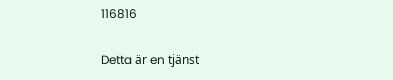116816

Detta är en tjänst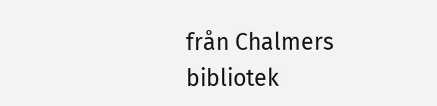från Chalmers bibliotek